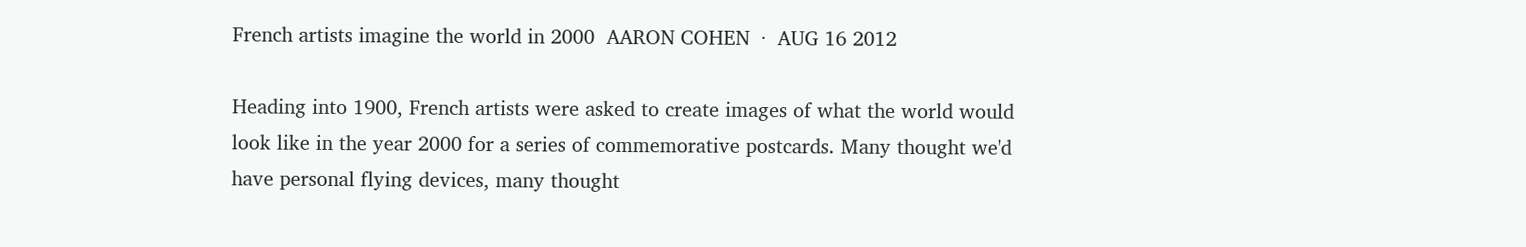French artists imagine the world in 2000  AARON COHEN  ·  AUG 16 2012

Heading into 1900, French artists were asked to create images of what the world would look like in the year 2000 for a series of commemorative postcards. Many thought we'd have personal flying devices, many thought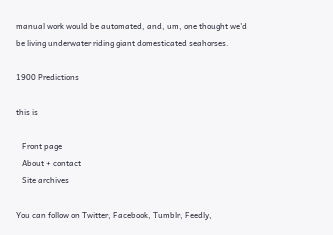manual work would be automated, and, um, one thought we'd be living underwater riding giant domesticated seahorses.

1900 Predictions

this is

   Front page
   About + contact
   Site archives

You can follow on Twitter, Facebook, Tumblr, Feedly,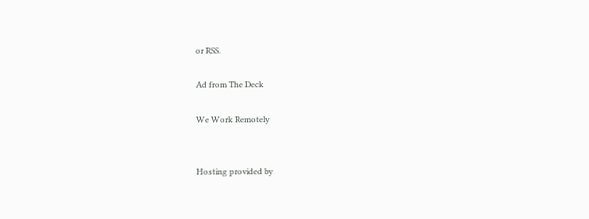or RSS.

Ad from The Deck

We Work Remotely


Hosting provided by